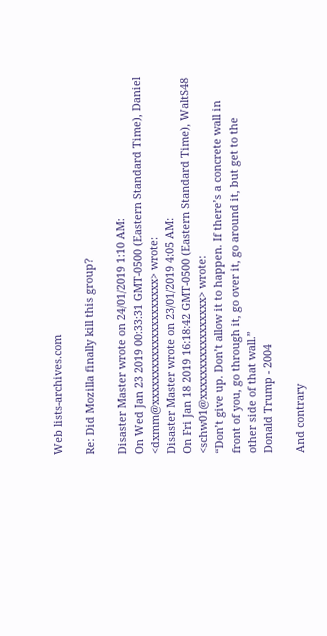Web lists-archives.com

Re: Did Mozilla finally kill this group?

Disaster Master wrote on 24/01/2019 1:10 AM:
On Wed Jan 23 2019 00:33:31 GMT-0500 (Eastern Standard Time), Daniel
<dxmm@xxxxxxxxxxxxxxxxxxxxx> wrote:
Disaster Master wrote on 23/01/2019 4:05 AM:
On Fri Jan 18 2019 16:18:42 GMT-0500 (Eastern Standard Time), WaltS48
<schw01@xxxxxxxxxxxxxxxxx> wrote:
“Don’t give up. Don’t allow it to happen. If there’s a concrete wall in
front of you, go through it, go over it, go around it, but get to the
other side of that wall.”
Donald Trump - 2004

And contrary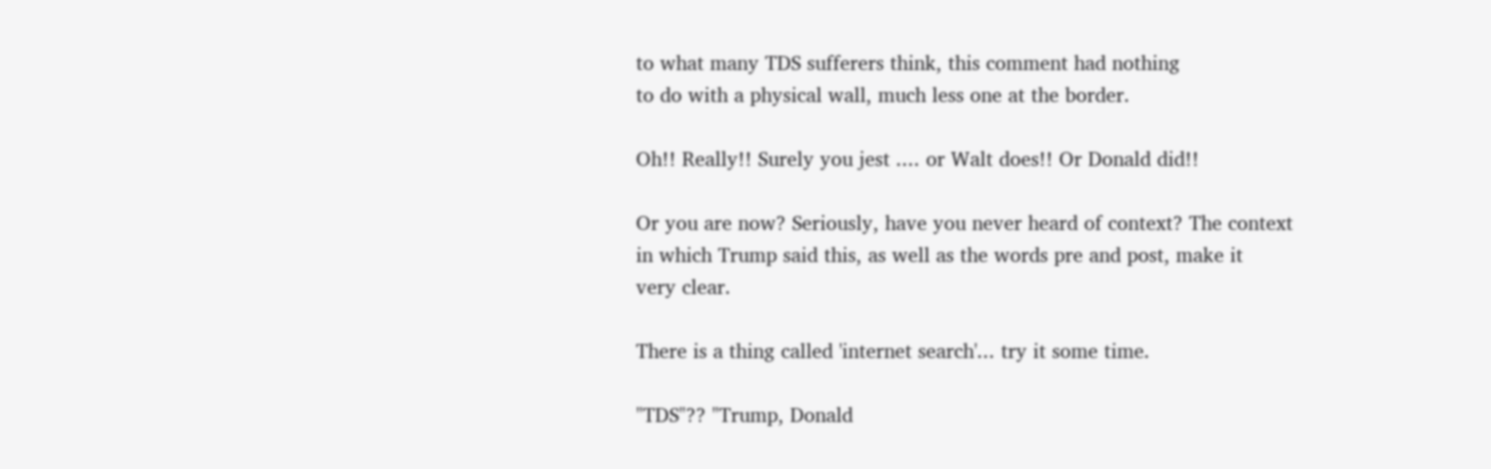to what many TDS sufferers think, this comment had nothing
to do with a physical wall, much less one at the border.

Oh!! Really!! Surely you jest .... or Walt does!! Or Donald did!!

Or you are now? Seriously, have you never heard of context? The context
in which Trump said this, as well as the words pre and post, make it
very clear.

There is a thing called 'internet search'... try it some time.

"TDS"?? "Trump, Donald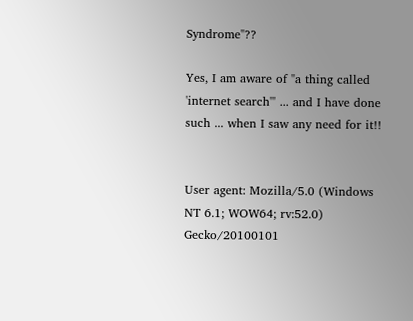Syndrome"??

Yes, I am aware of "a thing called 'internet search'" ... and I have done such ... when I saw any need for it!!


User agent: Mozilla/5.0 (Windows NT 6.1; WOW64; rv:52.0) Gecko/20100101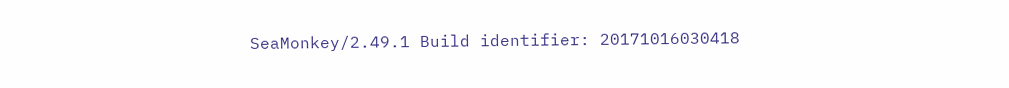SeaMonkey/2.49.1 Build identifier: 20171016030418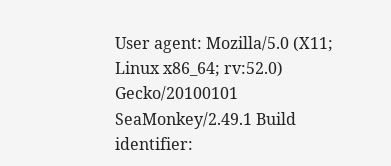User agent: Mozilla/5.0 (X11; Linux x86_64; rv:52.0) Gecko/20100101 SeaMonkey/2.49.1 Build identifier: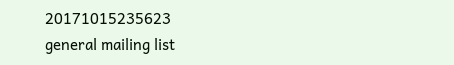20171015235623
general mailing list